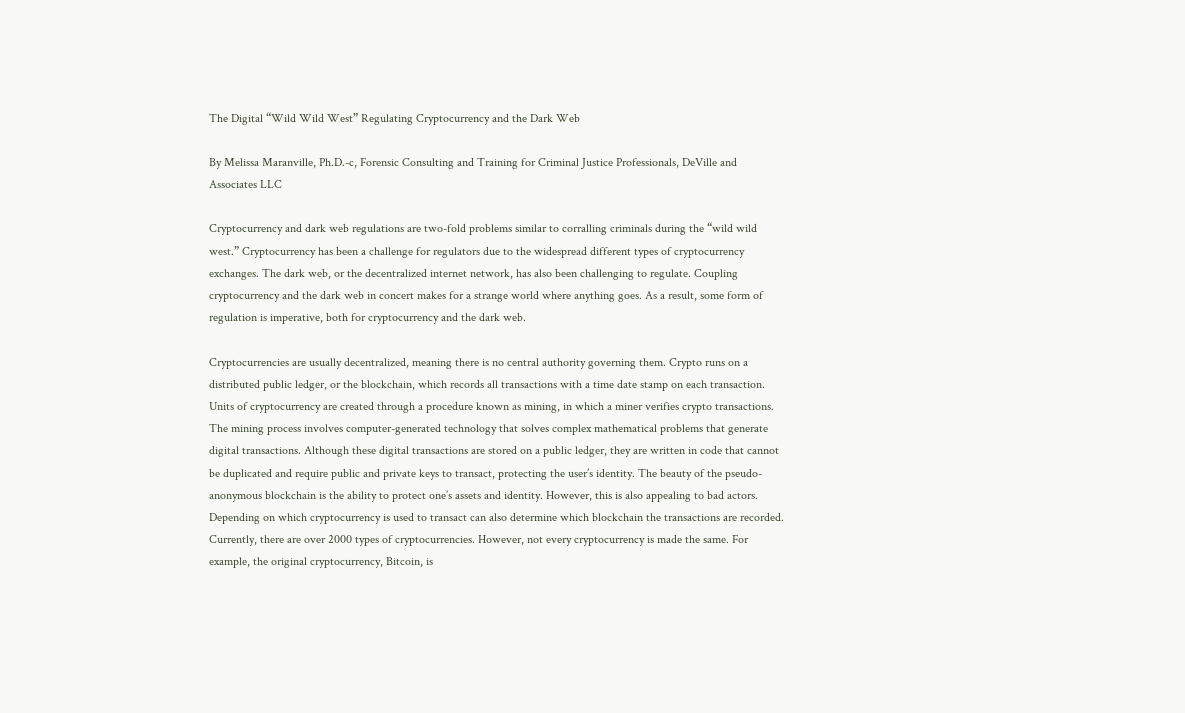The Digital “Wild Wild West” Regulating Cryptocurrency and the Dark Web

By Melissa Maranville, Ph.D.-c, Forensic Consulting and Training for Criminal Justice Professionals, DeVille and Associates LLC

Cryptocurrency and dark web regulations are two-fold problems similar to corralling criminals during the “wild wild west.” Cryptocurrency has been a challenge for regulators due to the widespread different types of cryptocurrency exchanges. The dark web, or the decentralized internet network, has also been challenging to regulate. Coupling cryptocurrency and the dark web in concert makes for a strange world where anything goes. As a result, some form of regulation is imperative, both for cryptocurrency and the dark web.

Cryptocurrencies are usually decentralized, meaning there is no central authority governing them. Crypto runs on a distributed public ledger, or the blockchain, which records all transactions with a time date stamp on each transaction. Units of cryptocurrency are created through a procedure known as mining, in which a miner verifies crypto transactions. The mining process involves computer-generated technology that solves complex mathematical problems that generate digital transactions. Although these digital transactions are stored on a public ledger, they are written in code that cannot be duplicated and require public and private keys to transact, protecting the user’s identity. The beauty of the pseudo-anonymous blockchain is the ability to protect one’s assets and identity. However, this is also appealing to bad actors. Depending on which cryptocurrency is used to transact can also determine which blockchain the transactions are recorded. Currently, there are over 2000 types of cryptocurrencies. However, not every cryptocurrency is made the same. For example, the original cryptocurrency, Bitcoin, is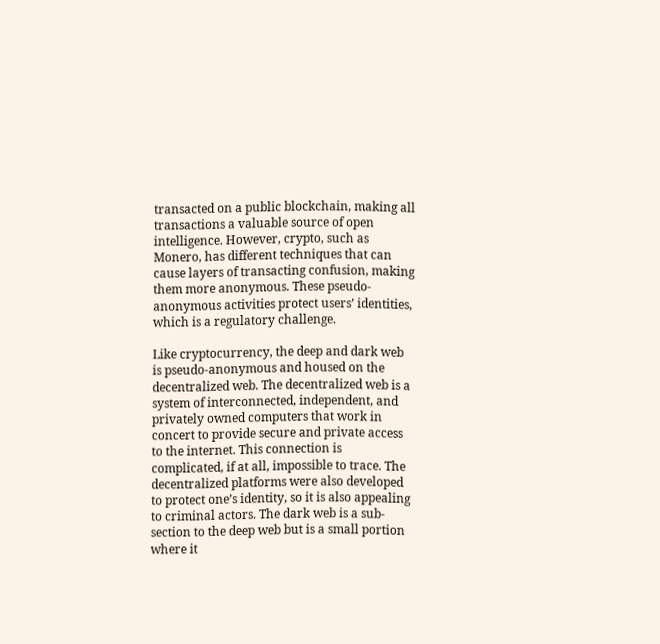transacted on a public blockchain, making all transactions a valuable source of open intelligence. However, crypto, such as Monero, has different techniques that can cause layers of transacting confusion, making them more anonymous. These pseudo-anonymous activities protect users’ identities, which is a regulatory challenge.

Like cryptocurrency, the deep and dark web is pseudo-anonymous and housed on the decentralized web. The decentralized web is a system of interconnected, independent, and privately owned computers that work in concert to provide secure and private access to the internet. This connection is complicated, if at all, impossible to trace. The decentralized platforms were also developed to protect one’s identity, so it is also appealing to criminal actors. The dark web is a sub-section to the deep web but is a small portion where it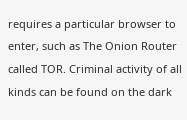requires a particular browser to enter, such as The Onion Router called TOR. Criminal activity of all kinds can be found on the dark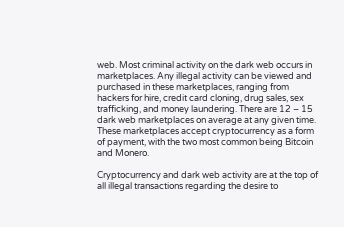web. Most criminal activity on the dark web occurs in marketplaces. Any illegal activity can be viewed and purchased in these marketplaces, ranging from hackers for hire, credit card cloning, drug sales, sex trafficking, and money laundering. There are 12 – 15 dark web marketplaces on average at any given time. These marketplaces accept cryptocurrency as a form of payment, with the two most common being Bitcoin and Monero.

Cryptocurrency and dark web activity are at the top of all illegal transactions regarding the desire to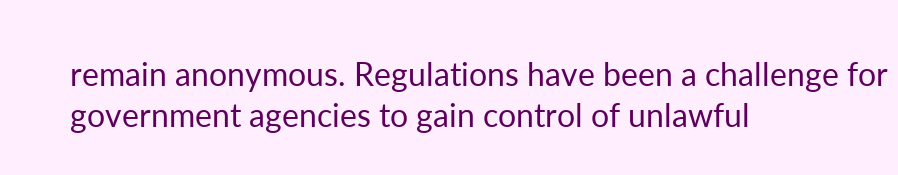remain anonymous. Regulations have been a challenge for government agencies to gain control of unlawful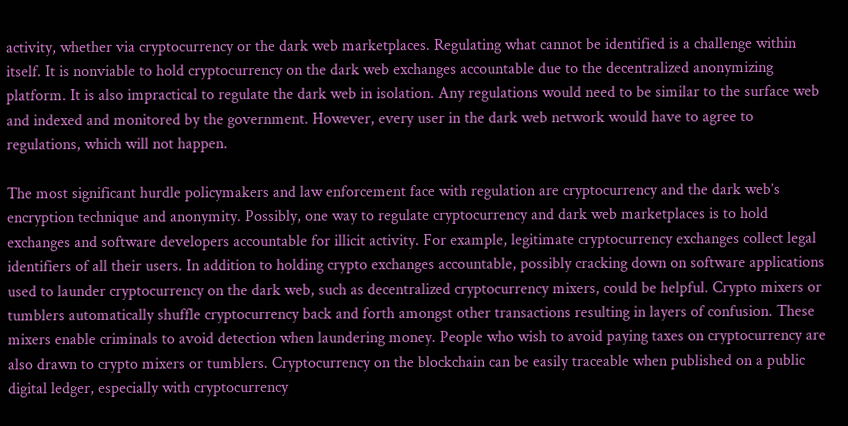activity, whether via cryptocurrency or the dark web marketplaces. Regulating what cannot be identified is a challenge within itself. It is nonviable to hold cryptocurrency on the dark web exchanges accountable due to the decentralized anonymizing platform. It is also impractical to regulate the dark web in isolation. Any regulations would need to be similar to the surface web and indexed and monitored by the government. However, every user in the dark web network would have to agree to regulations, which will not happen.

The most significant hurdle policymakers and law enforcement face with regulation are cryptocurrency and the dark web’s encryption technique and anonymity. Possibly, one way to regulate cryptocurrency and dark web marketplaces is to hold exchanges and software developers accountable for illicit activity. For example, legitimate cryptocurrency exchanges collect legal identifiers of all their users. In addition to holding crypto exchanges accountable, possibly cracking down on software applications used to launder cryptocurrency on the dark web, such as decentralized cryptocurrency mixers, could be helpful. Crypto mixers or tumblers automatically shuffle cryptocurrency back and forth amongst other transactions resulting in layers of confusion. These mixers enable criminals to avoid detection when laundering money. People who wish to avoid paying taxes on cryptocurrency are also drawn to crypto mixers or tumblers. Cryptocurrency on the blockchain can be easily traceable when published on a public digital ledger, especially with cryptocurrency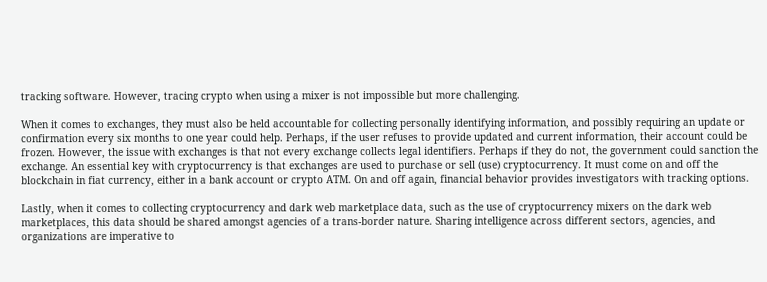tracking software. However, tracing crypto when using a mixer is not impossible but more challenging.

When it comes to exchanges, they must also be held accountable for collecting personally identifying information, and possibly requiring an update or confirmation every six months to one year could help. Perhaps, if the user refuses to provide updated and current information, their account could be frozen. However, the issue with exchanges is that not every exchange collects legal identifiers. Perhaps if they do not, the government could sanction the exchange. An essential key with cryptocurrency is that exchanges are used to purchase or sell (use) cryptocurrency. It must come on and off the blockchain in fiat currency, either in a bank account or crypto ATM. On and off again, financial behavior provides investigators with tracking options.

Lastly, when it comes to collecting cryptocurrency and dark web marketplace data, such as the use of cryptocurrency mixers on the dark web marketplaces, this data should be shared amongst agencies of a trans-border nature. Sharing intelligence across different sectors, agencies, and organizations are imperative to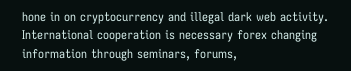hone in on cryptocurrency and illegal dark web activity. International cooperation is necessary forex changing information through seminars, forums,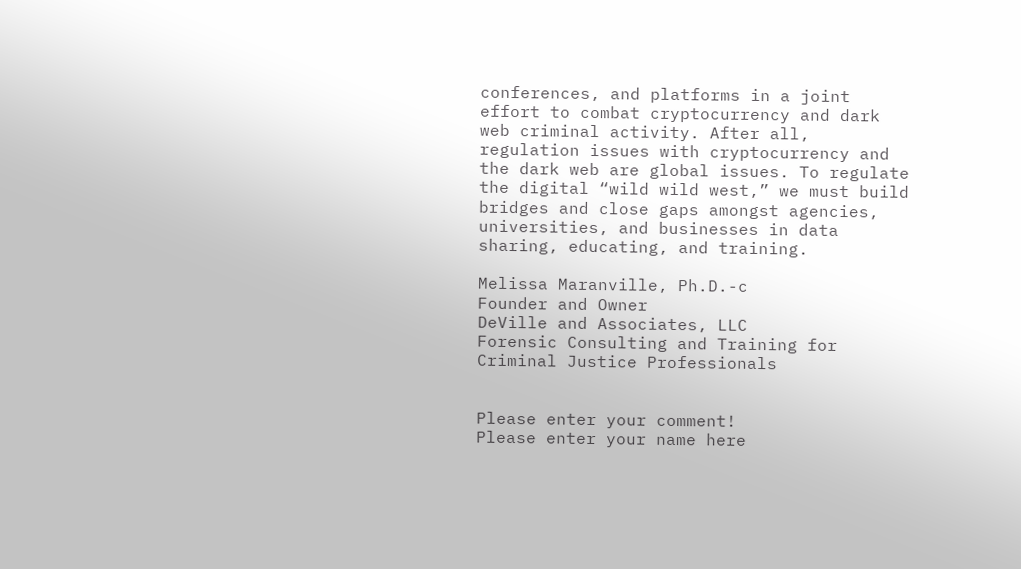conferences, and platforms in a joint effort to combat cryptocurrency and dark web criminal activity. After all, regulation issues with cryptocurrency and the dark web are global issues. To regulate the digital “wild wild west,” we must build bridges and close gaps amongst agencies, universities, and businesses in data sharing, educating, and training.

Melissa Maranville, Ph.D.-c
Founder and Owner
DeVille and Associates, LLC
Forensic Consulting and Training for Criminal Justice Professionals


Please enter your comment!
Please enter your name here